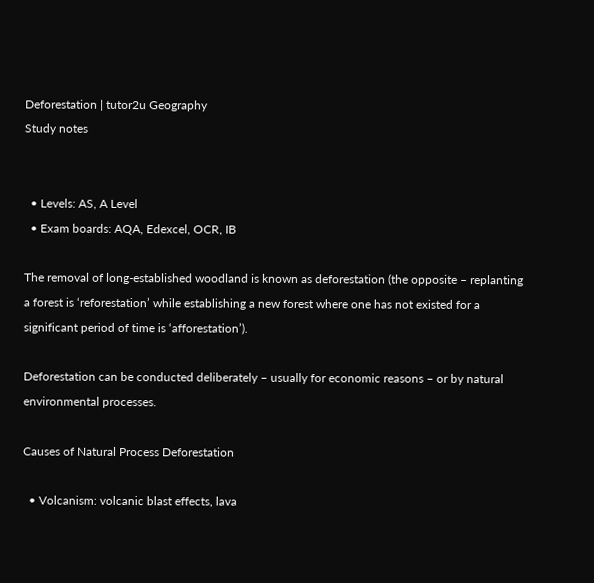Deforestation | tutor2u Geography
Study notes


  • Levels: AS, A Level
  • Exam boards: AQA, Edexcel, OCR, IB

The removal of long-established woodland is known as deforestation (the opposite – replanting a forest is ‘reforestation’ while establishing a new forest where one has not existed for a significant period of time is ‘afforestation’).

Deforestation can be conducted deliberately – usually for economic reasons – or by natural environmental processes.

Causes of Natural Process Deforestation

  • Volcanism: volcanic blast effects, lava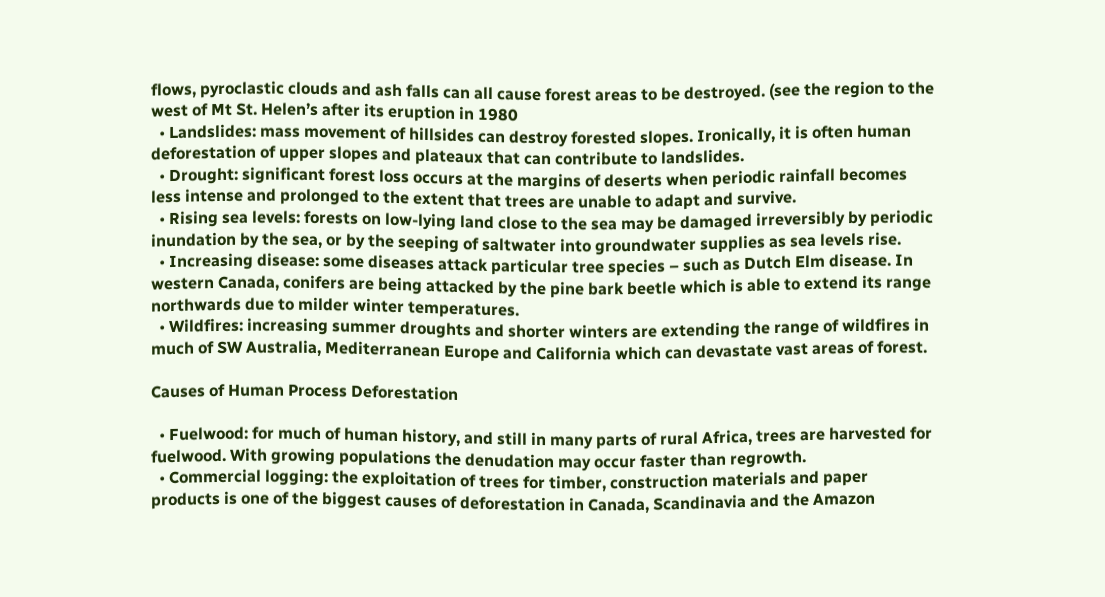flows, pyroclastic clouds and ash falls can all cause forest areas to be destroyed. (see the region to the west of Mt St. Helen’s after its eruption in 1980
  • Landslides: mass movement of hillsides can destroy forested slopes. Ironically, it is often human deforestation of upper slopes and plateaux that can contribute to landslides.
  • Drought: significant forest loss occurs at the margins of deserts when periodic rainfall becomes less intense and prolonged to the extent that trees are unable to adapt and survive.
  • Rising sea levels: forests on low-lying land close to the sea may be damaged irreversibly by periodic inundation by the sea, or by the seeping of saltwater into groundwater supplies as sea levels rise.
  • Increasing disease: some diseases attack particular tree species – such as Dutch Elm disease. In western Canada, conifers are being attacked by the pine bark beetle which is able to extend its range northwards due to milder winter temperatures.
  • Wildfires: increasing summer droughts and shorter winters are extending the range of wildfires in much of SW Australia, Mediterranean Europe and California which can devastate vast areas of forest.

Causes of Human Process Deforestation

  • Fuelwood: for much of human history, and still in many parts of rural Africa, trees are harvested for fuelwood. With growing populations the denudation may occur faster than regrowth.
  • Commercial logging: the exploitation of trees for timber, construction materials and paper products is one of the biggest causes of deforestation in Canada, Scandinavia and the Amazon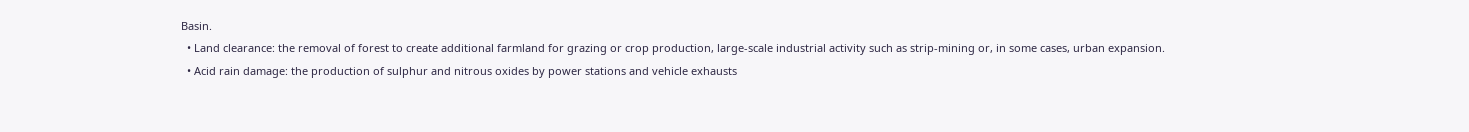Basin.
  • Land clearance: the removal of forest to create additional farmland for grazing or crop production, large-scale industrial activity such as strip-mining or, in some cases, urban expansion.
  • Acid rain damage: the production of sulphur and nitrous oxides by power stations and vehicle exhausts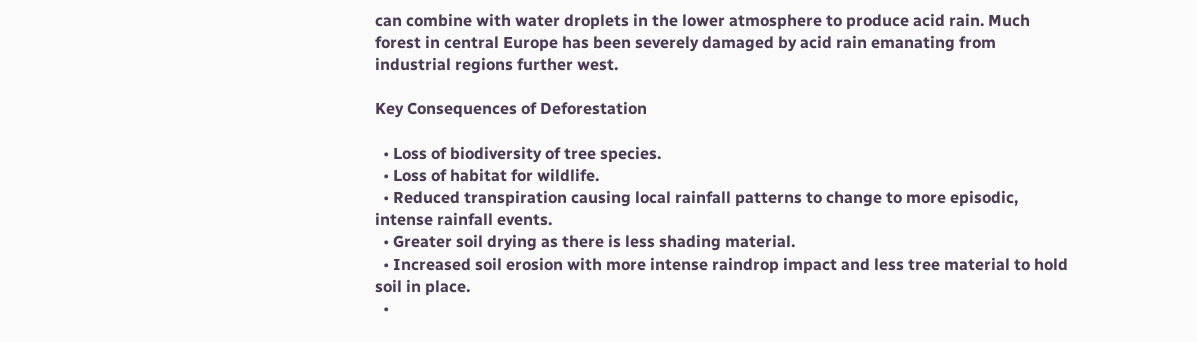can combine with water droplets in the lower atmosphere to produce acid rain. Much forest in central Europe has been severely damaged by acid rain emanating from industrial regions further west.

Key Consequences of Deforestation

  • Loss of biodiversity of tree species.
  • Loss of habitat for wildlife.
  • Reduced transpiration causing local rainfall patterns to change to more episodic, intense rainfall events.
  • Greater soil drying as there is less shading material.
  • Increased soil erosion with more intense raindrop impact and less tree material to hold soil in place.
  •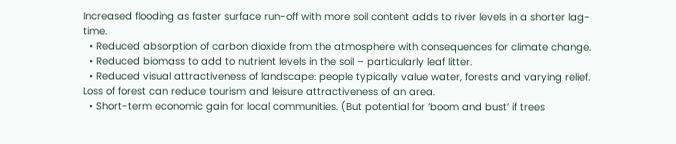Increased flooding as faster surface run-off with more soil content adds to river levels in a shorter lag-time.
  • Reduced absorption of carbon dioxide from the atmosphere with consequences for climate change.
  • Reduced biomass to add to nutrient levels in the soil – particularly leaf litter.
  • Reduced visual attractiveness of landscape: people typically value water, forests and varying relief. Loss of forest can reduce tourism and leisure attractiveness of an area.
  • Short-term economic gain for local communities. (But potential for ‘boom and bust’ if trees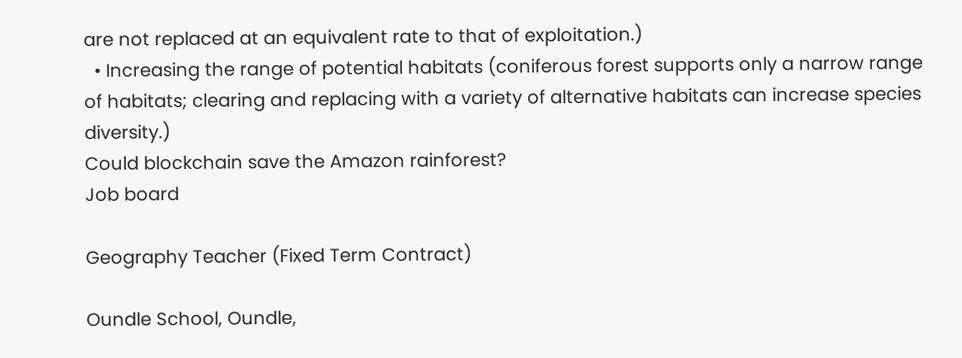are not replaced at an equivalent rate to that of exploitation.)
  • Increasing the range of potential habitats (coniferous forest supports only a narrow range of habitats; clearing and replacing with a variety of alternative habitats can increase species diversity.)
Could blockchain save the Amazon rainforest?
Job board

Geography Teacher (Fixed Term Contract)

Oundle School, Oundle,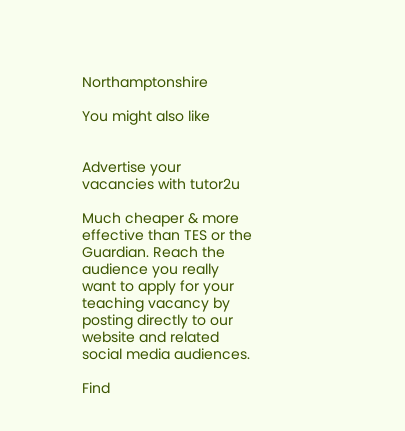Northamptonshire

You might also like


Advertise your vacancies with tutor2u

Much cheaper & more effective than TES or the Guardian. Reach the audience you really want to apply for your teaching vacancy by posting directly to our website and related social media audiences.

Find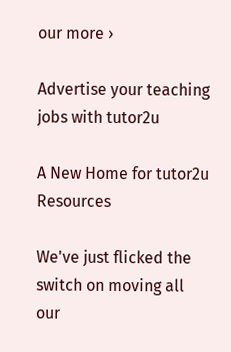our more ›

Advertise your teaching jobs with tutor2u

A New Home for tutor2u Resources

We've just flicked the switch on moving all our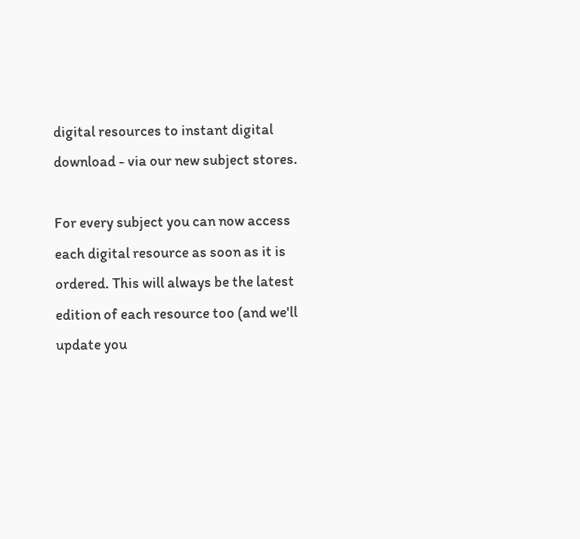digital resources to instant digital download - via our new subject stores.

For every subject you can now access each digital resource as soon as it is ordered. This will always be the latest edition of each resource too (and we'll update you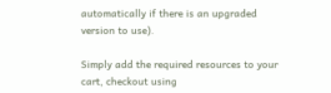automatically if there is an upgraded version to use).

Simply add the required resources to your cart, checkout using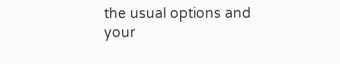the usual options and your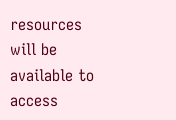resources will be available to access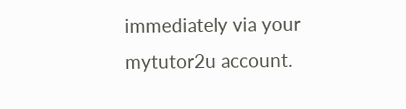immediately via your mytutor2u account.